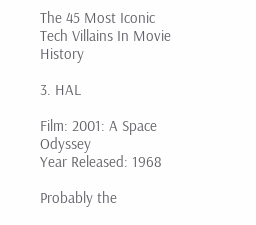The 45 Most Iconic Tech Villains In Movie History

3. HAL

Film: 2001: A Space Odyssey
Year Released: 1968

Probably the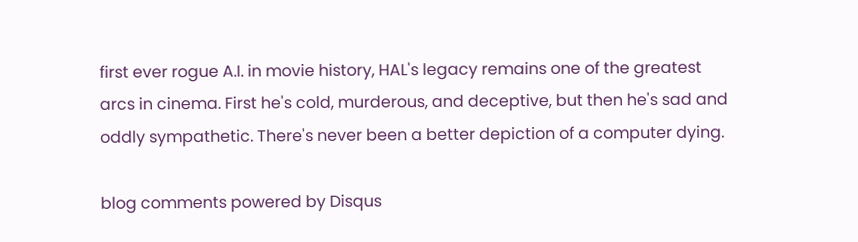first ever rogue A.I. in movie history, HAL's legacy remains one of the greatest arcs in cinema. First he's cold, murderous, and deceptive, but then he's sad and oddly sympathetic. There's never been a better depiction of a computer dying.

blog comments powered by Disqus